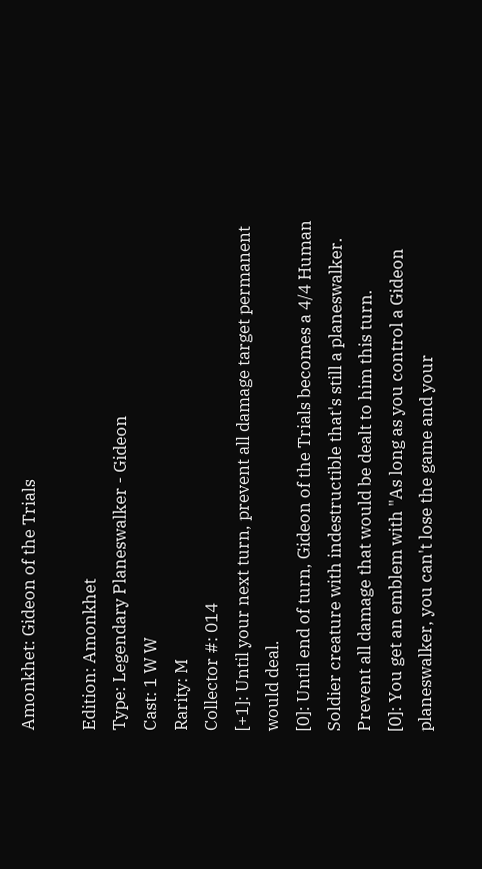Amonkhet: Gideon of the Trials

Edition: Amonkhet
Type: Legendary Planeswalker - Gideon
Cast: 1 W W
Rarity: M
Collector #: 014
[+1]: Until your next turn, prevent all damage target permanent would deal.
[0]: Until end of turn, Gideon of the Trials becomes a 4/4 Human Soldier creature with indestructible that's still a planeswalker. Prevent all damage that would be dealt to him this turn.
[0]: You get an emblem with "As long as you control a Gideon planeswalker, you can't lose the game and your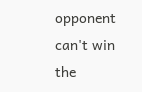opponent can't win the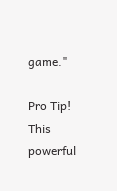game."

Pro Tip!
This powerful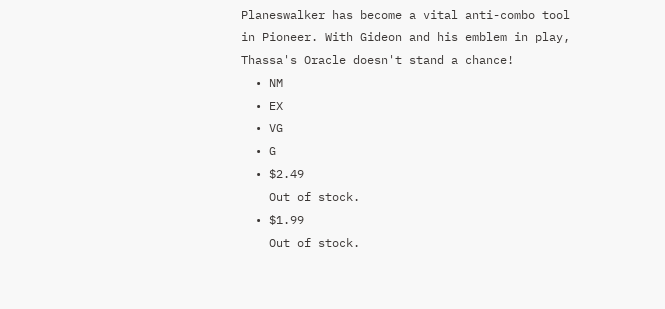Planeswalker has become a vital anti-combo tool in Pioneer. With Gideon and his emblem in play, Thassa's Oracle doesn't stand a chance!
  • NM
  • EX
  • VG
  • G
  • $2.49
    Out of stock.
  • $1.99
    Out of stock.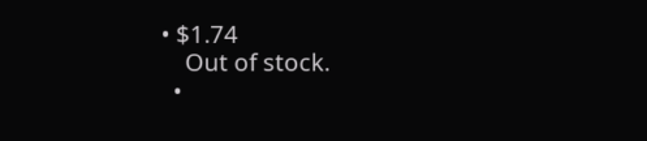• $1.74
    Out of stock.
  •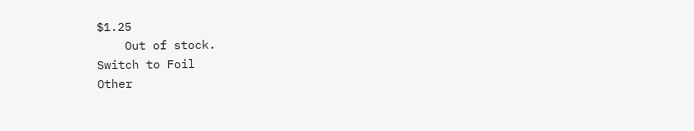$1.25
    Out of stock.
Switch to Foil
Other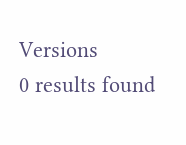Versions
0 results found